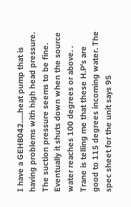I have a GEHB042.....heat pump that is having problems with high head pressure. The suction pressure seems to be fine. Eventually it shuts down when the source water reaches 100 degrees or above. . Trane is telling me that these H.P's are good to 115 degrees incoming water. The spec sheet for the unit says 95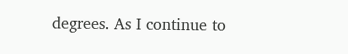degrees. As I continue to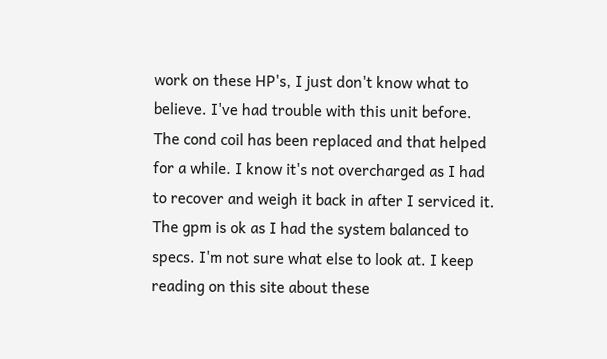work on these HP's, I just don't know what to believe. I've had trouble with this unit before. The cond coil has been replaced and that helped for a while. I know it's not overcharged as I had to recover and weigh it back in after I serviced it. The gpm is ok as I had the system balanced to specs. I'm not sure what else to look at. I keep reading on this site about these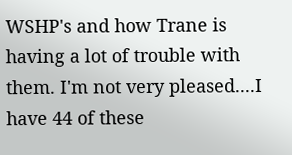WSHP's and how Trane is having a lot of trouble with them. I'm not very pleased....I have 44 of these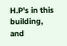H.P's in this building, and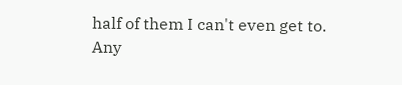half of them I can't even get to. Any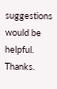suggestions would be helpful. Thanks.